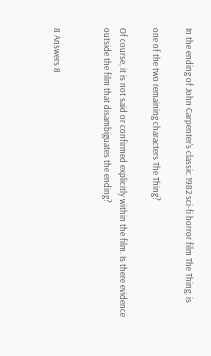In the ending of John Carpenter's classic 1982 sci-fi horror film The Thing, is

one of the two remaining characters The Thing?

Of course, it is not said or confirmed explicitly within the film. Is there evidence outside the film that disambiguates the ending?


8 Answers 8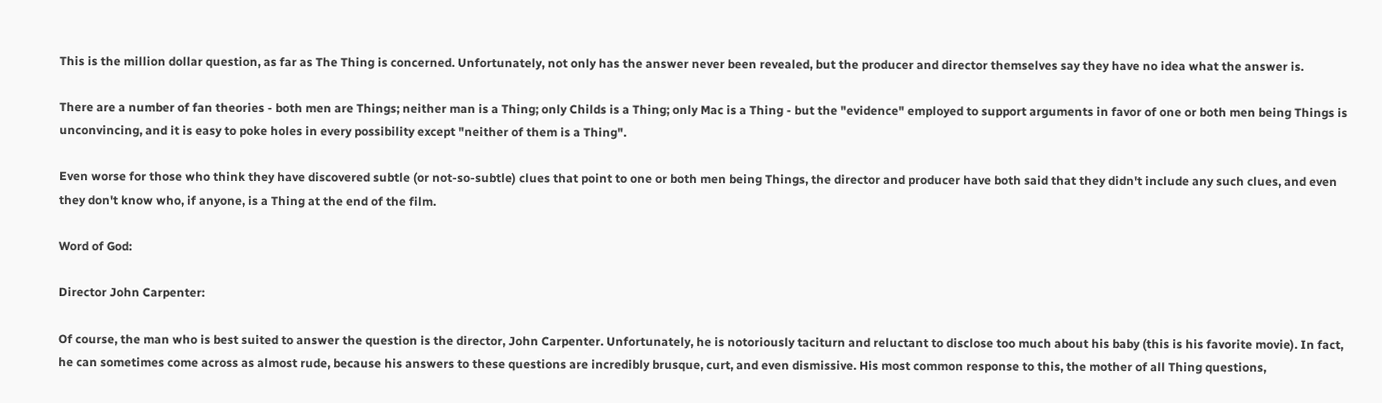This is the million dollar question, as far as The Thing is concerned. Unfortunately, not only has the answer never been revealed, but the producer and director themselves say they have no idea what the answer is.

There are a number of fan theories - both men are Things; neither man is a Thing; only Childs is a Thing; only Mac is a Thing - but the "evidence" employed to support arguments in favor of one or both men being Things is unconvincing, and it is easy to poke holes in every possibility except "neither of them is a Thing".

Even worse for those who think they have discovered subtle (or not-so-subtle) clues that point to one or both men being Things, the director and producer have both said that they didn't include any such clues, and even they don't know who, if anyone, is a Thing at the end of the film.

Word of God:

Director John Carpenter:

Of course, the man who is best suited to answer the question is the director, John Carpenter. Unfortunately, he is notoriously taciturn and reluctant to disclose too much about his baby (this is his favorite movie). In fact, he can sometimes come across as almost rude, because his answers to these questions are incredibly brusque, curt, and even dismissive. His most common response to this, the mother of all Thing questions,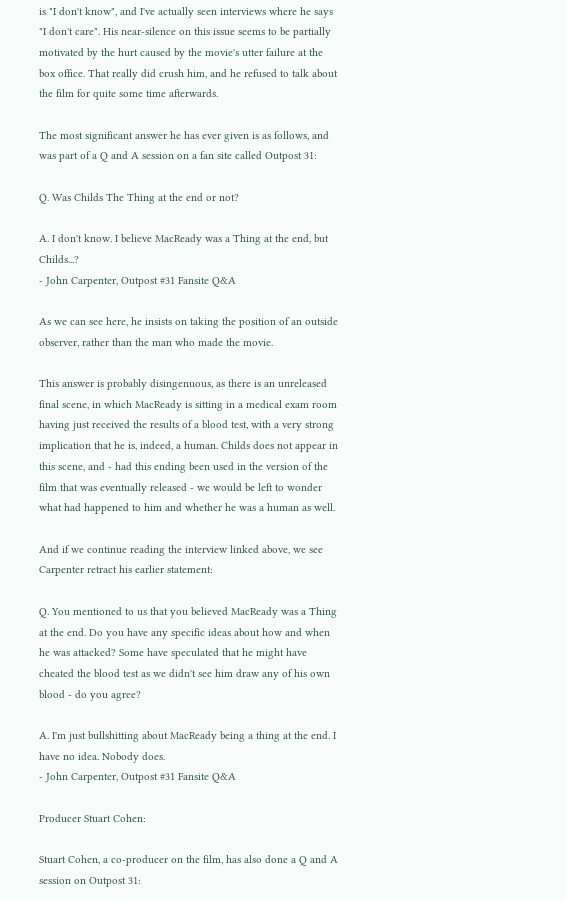is "I don't know", and I've actually seen interviews where he says "I don't care". His near-silence on this issue seems to be partially motivated by the hurt caused by the movie's utter failure at the box office. That really did crush him, and he refused to talk about the film for quite some time afterwards.

The most significant answer he has ever given is as follows, and was part of a Q and A session on a fan site called Outpost 31:

Q. Was Childs The Thing at the end or not?

A. I don't know. I believe MacReady was a Thing at the end, but Childs...?
- John Carpenter, Outpost #31 Fansite Q&A

As we can see here, he insists on taking the position of an outside observer, rather than the man who made the movie.

This answer is probably disingenuous, as there is an unreleased final scene, in which MacReady is sitting in a medical exam room having just received the results of a blood test, with a very strong implication that he is, indeed, a human. Childs does not appear in this scene, and - had this ending been used in the version of the film that was eventually released - we would be left to wonder what had happened to him and whether he was a human as well.

And if we continue reading the interview linked above, we see Carpenter retract his earlier statement:

Q. You mentioned to us that you believed MacReady was a Thing at the end. Do you have any specific ideas about how and when he was attacked? Some have speculated that he might have cheated the blood test as we didn't see him draw any of his own blood - do you agree?

A. I'm just bullshitting about MacReady being a thing at the end. I have no idea. Nobody does.
- John Carpenter, Outpost #31 Fansite Q&A

Producer Stuart Cohen:

Stuart Cohen, a co-producer on the film, has also done a Q and A session on Outpost 31: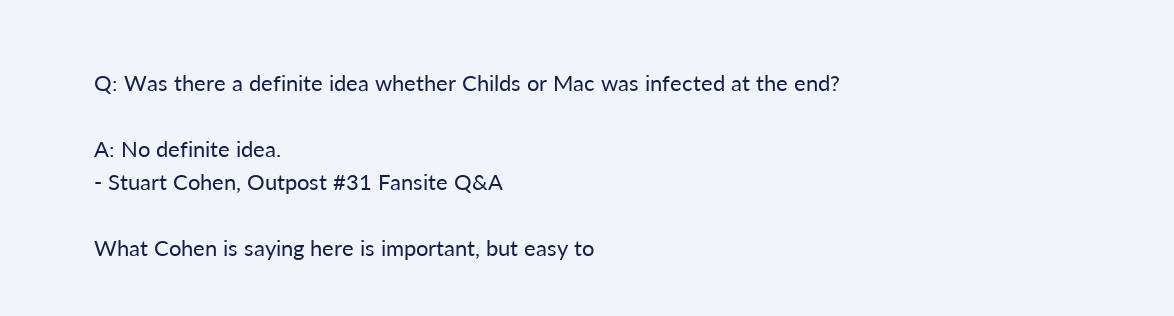Q: Was there a definite idea whether Childs or Mac was infected at the end?

A: No definite idea.
- Stuart Cohen, Outpost #31 Fansite Q&A

What Cohen is saying here is important, but easy to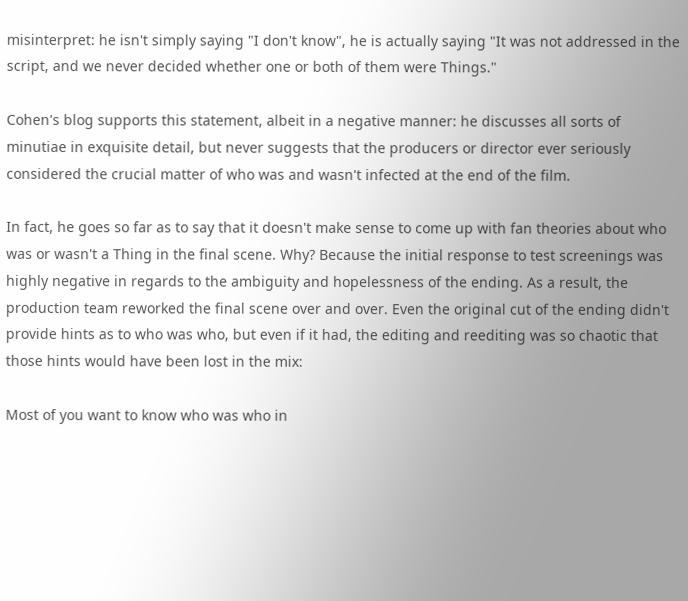misinterpret: he isn't simply saying "I don't know", he is actually saying "It was not addressed in the script, and we never decided whether one or both of them were Things."

Cohen's blog supports this statement, albeit in a negative manner: he discusses all sorts of minutiae in exquisite detail, but never suggests that the producers or director ever seriously considered the crucial matter of who was and wasn't infected at the end of the film.

In fact, he goes so far as to say that it doesn't make sense to come up with fan theories about who was or wasn't a Thing in the final scene. Why? Because the initial response to test screenings was highly negative in regards to the ambiguity and hopelessness of the ending. As a result, the production team reworked the final scene over and over. Even the original cut of the ending didn't provide hints as to who was who, but even if it had, the editing and reediting was so chaotic that those hints would have been lost in the mix:

Most of you want to know who was who in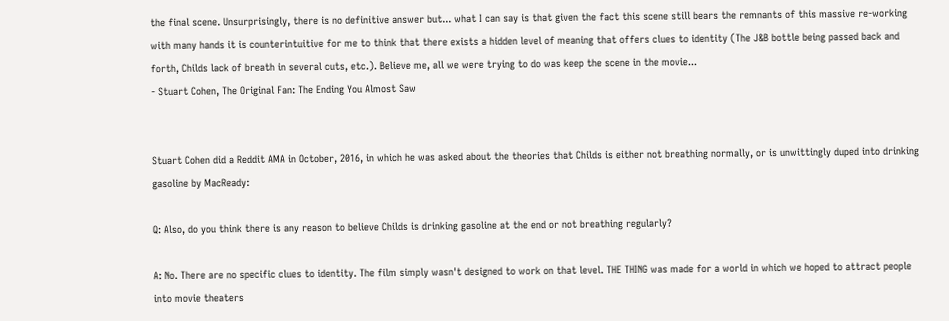the final scene. Unsurprisingly, there is no definitive answer but... what I can say is that given the fact this scene still bears the remnants of this massive re-working with many hands it is counterintuitive for me to think that there exists a hidden level of meaning that offers clues to identity (The J&B bottle being passed back and forth, Childs lack of breath in several cuts, etc.). Believe me, all we were trying to do was keep the scene in the movie...
- Stuart Cohen, The Original Fan: The Ending You Almost Saw


Stuart Cohen did a Reddit AMA in October, 2016, in which he was asked about the theories that Childs is either not breathing normally, or is unwittingly duped into drinking gasoline by MacReady:

Q: Also, do you think there is any reason to believe Childs is drinking gasoline at the end or not breathing regularly?

A: No. There are no specific clues to identity. The film simply wasn't designed to work on that level. THE THING was made for a world in which we hoped to attract people into movie theaters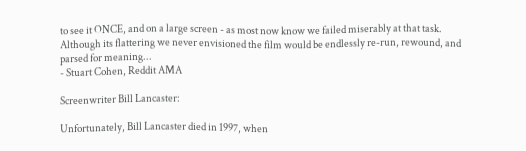to see it ONCE, and on a large screen - as most now know we failed miserably at that task. Although its flattering we never envisioned the film would be endlessly re-run, rewound, and parsed for meaning...
- Stuart Cohen, Reddit AMA

Screenwriter Bill Lancaster:

Unfortunately, Bill Lancaster died in 1997, when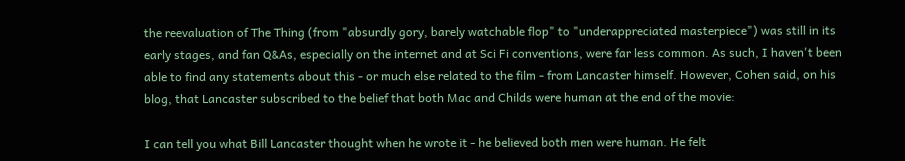the reevaluation of The Thing (from "absurdly gory, barely watchable flop" to "underappreciated masterpiece") was still in its early stages, and fan Q&As, especially on the internet and at Sci Fi conventions, were far less common. As such, I haven't been able to find any statements about this - or much else related to the film - from Lancaster himself. However, Cohen said, on his blog, that Lancaster subscribed to the belief that both Mac and Childs were human at the end of the movie:

I can tell you what Bill Lancaster thought when he wrote it - he believed both men were human. He felt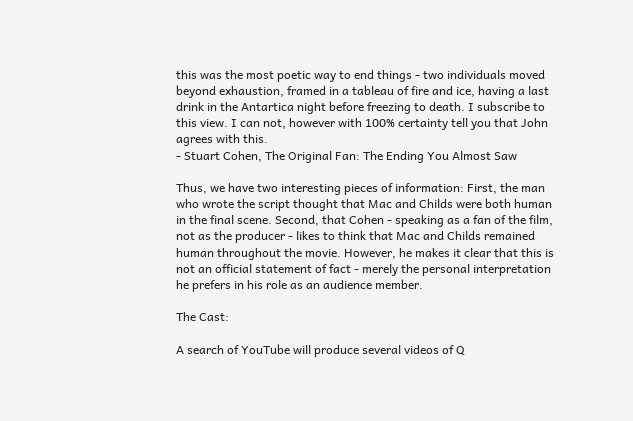this was the most poetic way to end things - two individuals moved beyond exhaustion, framed in a tableau of fire and ice, having a last drink in the Antartica night before freezing to death. I subscribe to this view. I can not, however with 100% certainty tell you that John agrees with this.
- Stuart Cohen, The Original Fan: The Ending You Almost Saw

Thus, we have two interesting pieces of information: First, the man who wrote the script thought that Mac and Childs were both human in the final scene. Second, that Cohen - speaking as a fan of the film, not as the producer - likes to think that Mac and Childs remained human throughout the movie. However, he makes it clear that this is not an official statement of fact - merely the personal interpretation he prefers in his role as an audience member.

The Cast:

A search of YouTube will produce several videos of Q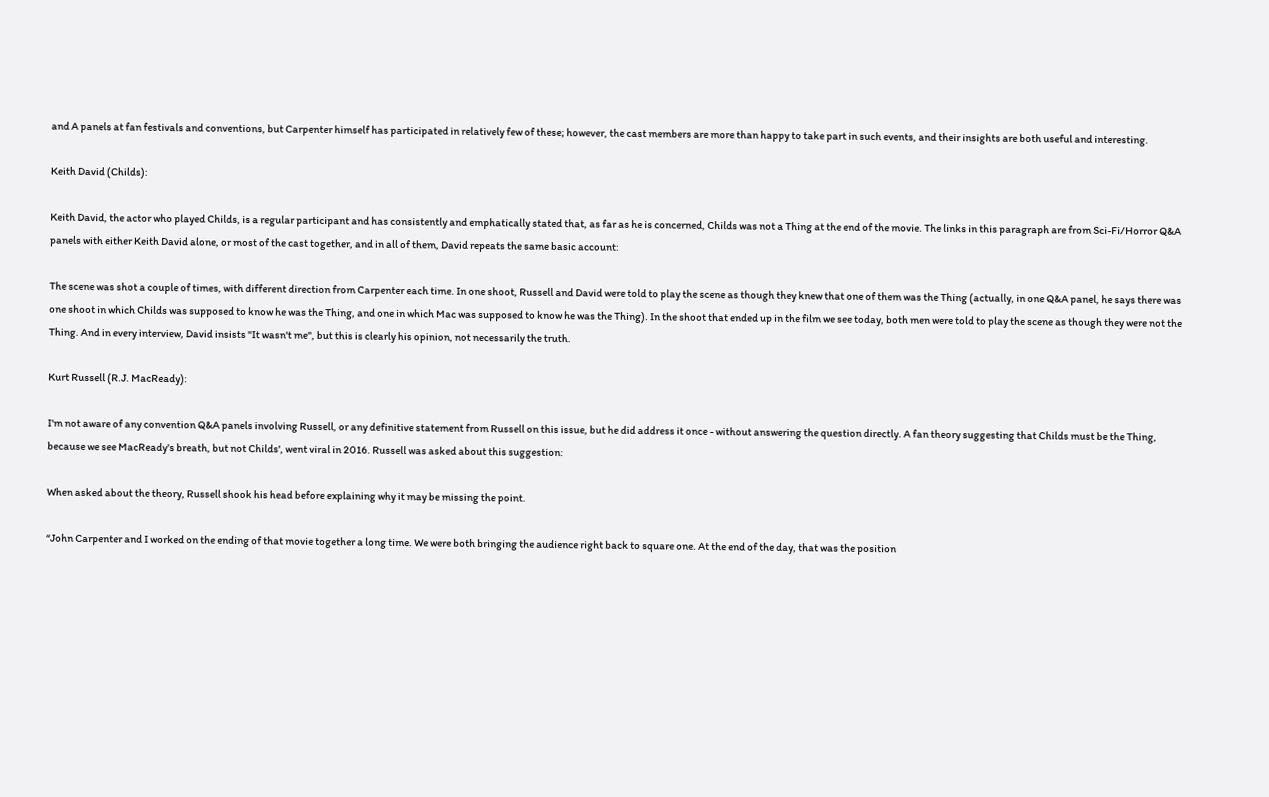and A panels at fan festivals and conventions, but Carpenter himself has participated in relatively few of these; however, the cast members are more than happy to take part in such events, and their insights are both useful and interesting.

Keith David (Childs):

Keith David, the actor who played Childs, is a regular participant and has consistently and emphatically stated that, as far as he is concerned, Childs was not a Thing at the end of the movie. The links in this paragraph are from Sci-Fi/Horror Q&A panels with either Keith David alone, or most of the cast together, and in all of them, David repeats the same basic account:

The scene was shot a couple of times, with different direction from Carpenter each time. In one shoot, Russell and David were told to play the scene as though they knew that one of them was the Thing (actually, in one Q&A panel, he says there was one shoot in which Childs was supposed to know he was the Thing, and one in which Mac was supposed to know he was the Thing). In the shoot that ended up in the film we see today, both men were told to play the scene as though they were not the Thing. And in every interview, David insists "It wasn't me", but this is clearly his opinion, not necessarily the truth.

Kurt Russell (R.J. MacReady):

I'm not aware of any convention Q&A panels involving Russell, or any definitive statement from Russell on this issue, but he did address it once - without answering the question directly. A fan theory suggesting that Childs must be the Thing, because we see MacReady's breath, but not Childs', went viral in 2016. Russell was asked about this suggestion:

When asked about the theory, Russell shook his head before explaining why it may be missing the point.

“John Carpenter and I worked on the ending of that movie together a long time. We were both bringing the audience right back to square one. At the end of the day, that was the position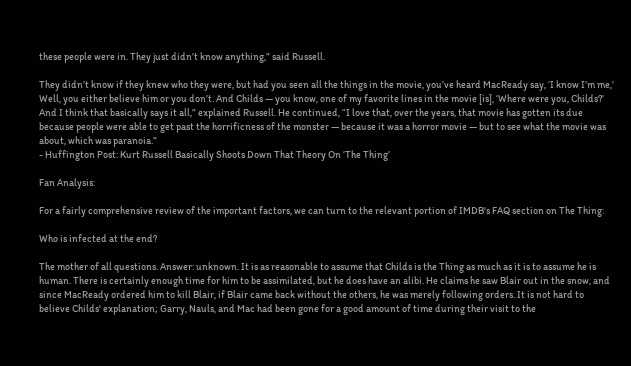these people were in. They just didn’t know anything,” said Russell.

They didn’t know if they knew who they were, but had you seen all the things in the movie, you’ve heard MacReady say, ‘I know I’m me,’ Well, you either believe him or you don’t. And Childs — you know, one of my favorite lines in the movie [is], ‘Where were you, Childs?’ And I think that basically says it all,” explained Russell. He continued, “I love that, over the years, that movie has gotten its due because people were able to get past the horrificness of the monster — because it was a horror movie — but to see what the movie was about, which was paranoia.”
- Huffington Post: Kurt Russell Basically Shoots Down That Theory On ‘The Thing’

Fan Analysis:

For a fairly comprehensive review of the important factors, we can turn to the relevant portion of IMDB's FAQ section on The Thing:

Who is infected at the end?

The mother of all questions. Answer: unknown. It is as reasonable to assume that Childs is the Thing as much as it is to assume he is human. There is certainly enough time for him to be assimilated, but he does have an alibi. He claims he saw Blair out in the snow, and since MacReady ordered him to kill Blair, if Blair came back without the others, he was merely following orders. It is not hard to believe Childs' explanation; Garry, Nauls, and Mac had been gone for a good amount of time during their visit to the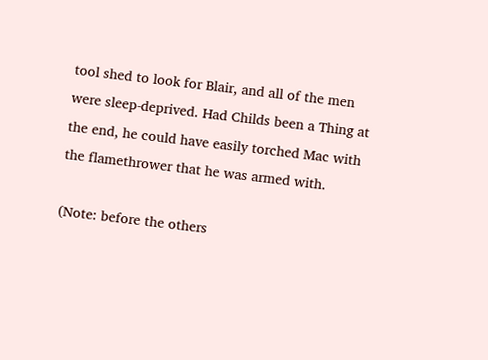tool shed to look for Blair, and all of the men were sleep-deprived. Had Childs been a Thing at the end, he could have easily torched Mac with the flamethrower that he was armed with.

(Note: before the others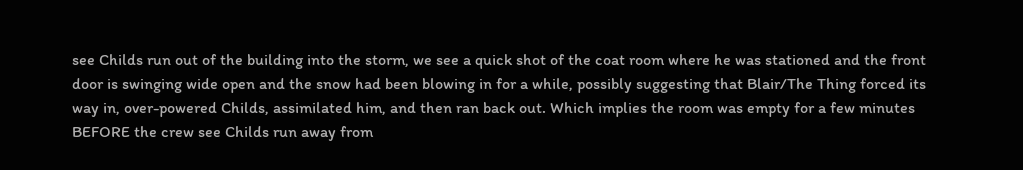see Childs run out of the building into the storm, we see a quick shot of the coat room where he was stationed and the front door is swinging wide open and the snow had been blowing in for a while, possibly suggesting that Blair/The Thing forced its way in, over-powered Childs, assimilated him, and then ran back out. Which implies the room was empty for a few minutes BEFORE the crew see Childs run away from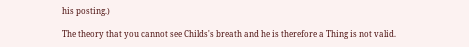his posting.)

The theory that you cannot see Childs's breath and he is therefore a Thing is not valid.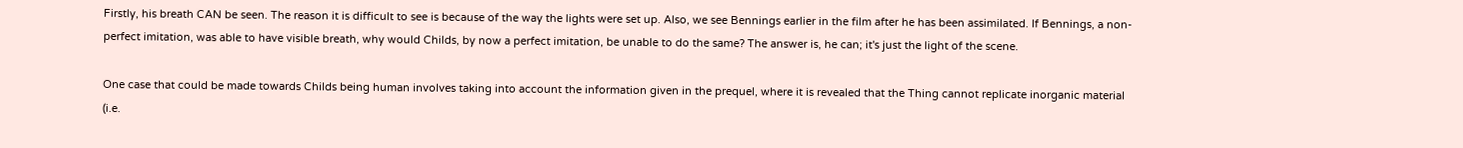Firstly, his breath CAN be seen. The reason it is difficult to see is because of the way the lights were set up. Also, we see Bennings earlier in the film after he has been assimilated. If Bennings, a non-perfect imitation, was able to have visible breath, why would Childs, by now a perfect imitation, be unable to do the same? The answer is, he can; it's just the light of the scene.

One case that could be made towards Childs being human involves taking into account the information given in the prequel, where it is revealed that the Thing cannot replicate inorganic material (i.e.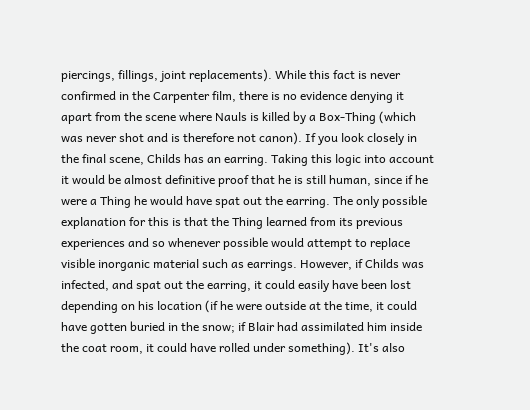piercings, fillings, joint replacements). While this fact is never confirmed in the Carpenter film, there is no evidence denying it apart from the scene where Nauls is killed by a Box-Thing (which was never shot and is therefore not canon). If you look closely in the final scene, Childs has an earring. Taking this logic into account it would be almost definitive proof that he is still human, since if he were a Thing he would have spat out the earring. The only possible explanation for this is that the Thing learned from its previous experiences and so whenever possible would attempt to replace visible inorganic material such as earrings. However, if Childs was infected, and spat out the earring, it could easily have been lost depending on his location (if he were outside at the time, it could have gotten buried in the snow; if Blair had assimilated him inside the coat room, it could have rolled under something). It's also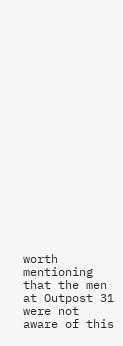worth mentioning that the men at Outpost 31 were not aware of this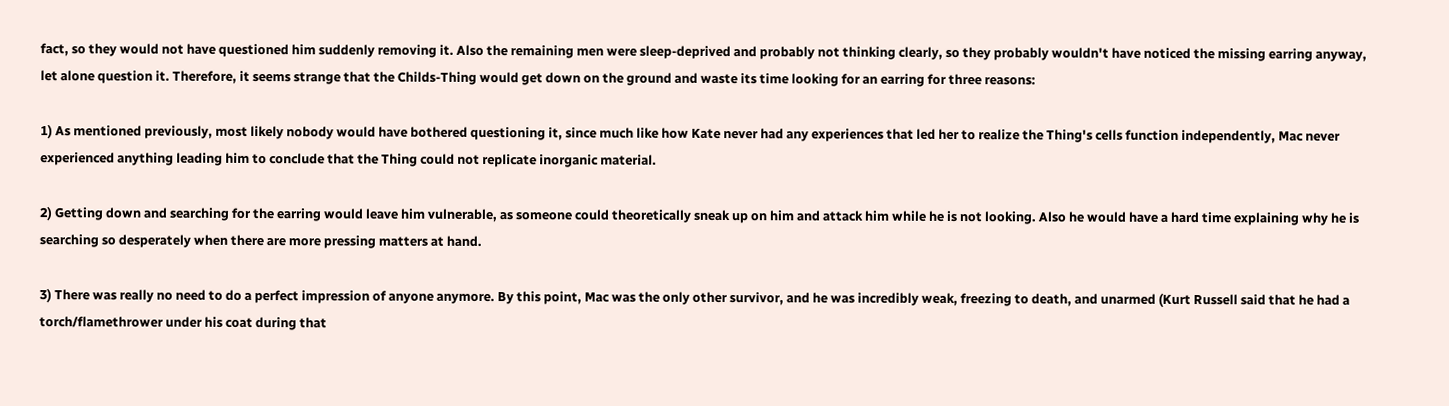fact, so they would not have questioned him suddenly removing it. Also the remaining men were sleep-deprived and probably not thinking clearly, so they probably wouldn't have noticed the missing earring anyway, let alone question it. Therefore, it seems strange that the Childs-Thing would get down on the ground and waste its time looking for an earring for three reasons:

1) As mentioned previously, most likely nobody would have bothered questioning it, since much like how Kate never had any experiences that led her to realize the Thing's cells function independently, Mac never experienced anything leading him to conclude that the Thing could not replicate inorganic material.

2) Getting down and searching for the earring would leave him vulnerable, as someone could theoretically sneak up on him and attack him while he is not looking. Also he would have a hard time explaining why he is searching so desperately when there are more pressing matters at hand.

3) There was really no need to do a perfect impression of anyone anymore. By this point, Mac was the only other survivor, and he was incredibly weak, freezing to death, and unarmed (Kurt Russell said that he had a torch/flamethrower under his coat during that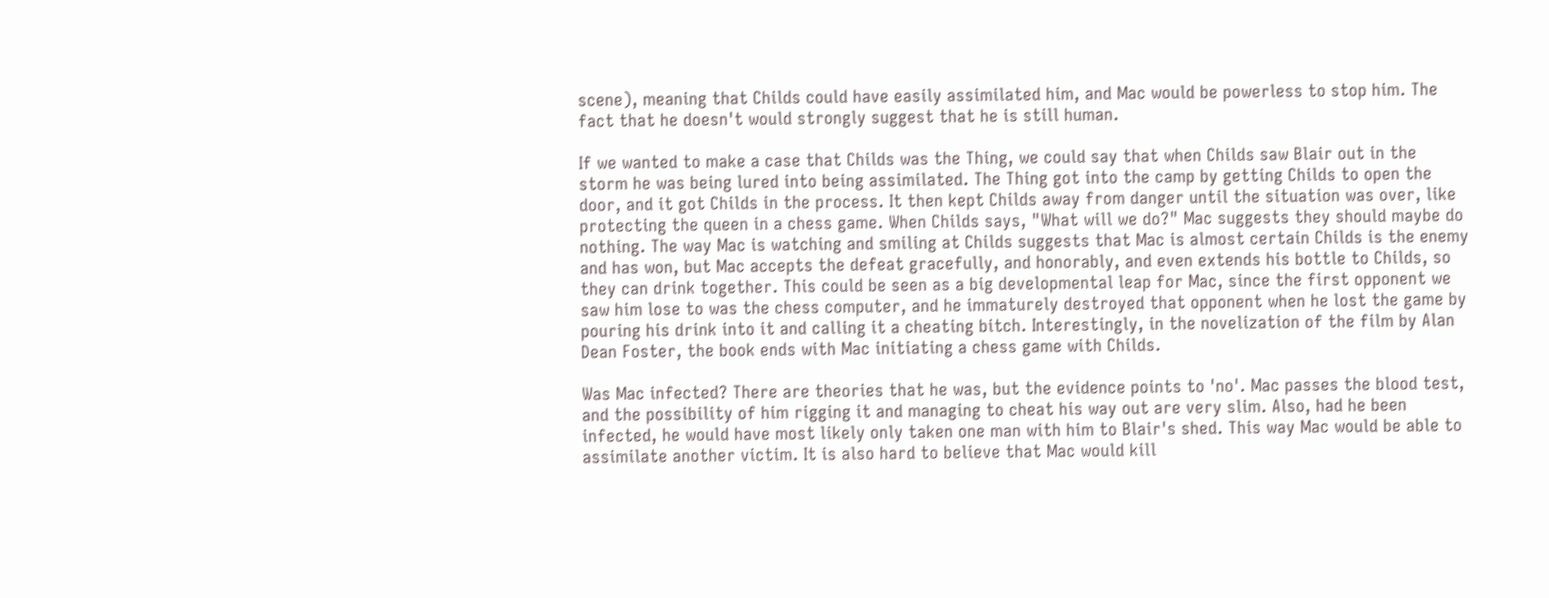scene), meaning that Childs could have easily assimilated him, and Mac would be powerless to stop him. The fact that he doesn't would strongly suggest that he is still human.

If we wanted to make a case that Childs was the Thing, we could say that when Childs saw Blair out in the storm he was being lured into being assimilated. The Thing got into the camp by getting Childs to open the door, and it got Childs in the process. It then kept Childs away from danger until the situation was over, like protecting the queen in a chess game. When Childs says, "What will we do?" Mac suggests they should maybe do nothing. The way Mac is watching and smiling at Childs suggests that Mac is almost certain Childs is the enemy and has won, but Mac accepts the defeat gracefully, and honorably, and even extends his bottle to Childs, so they can drink together. This could be seen as a big developmental leap for Mac, since the first opponent we saw him lose to was the chess computer, and he immaturely destroyed that opponent when he lost the game by pouring his drink into it and calling it a cheating bitch. Interestingly, in the novelization of the film by Alan Dean Foster, the book ends with Mac initiating a chess game with Childs.

Was Mac infected? There are theories that he was, but the evidence points to 'no'. Mac passes the blood test, and the possibility of him rigging it and managing to cheat his way out are very slim. Also, had he been infected, he would have most likely only taken one man with him to Blair's shed. This way Mac would be able to assimilate another victim. It is also hard to believe that Mac would kill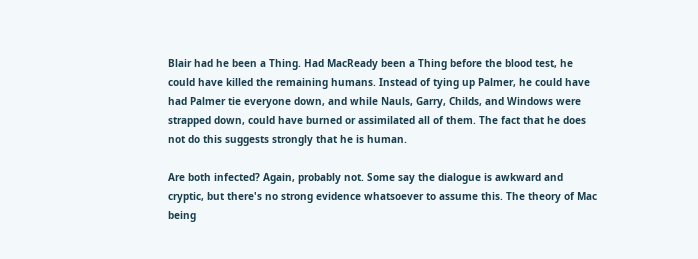Blair had he been a Thing. Had MacReady been a Thing before the blood test, he could have killed the remaining humans. Instead of tying up Palmer, he could have had Palmer tie everyone down, and while Nauls, Garry, Childs, and Windows were strapped down, could have burned or assimilated all of them. The fact that he does not do this suggests strongly that he is human.

Are both infected? Again, probably not. Some say the dialogue is awkward and cryptic, but there's no strong evidence whatsoever to assume this. The theory of Mac being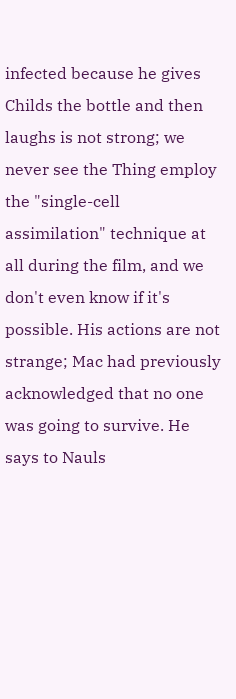infected because he gives Childs the bottle and then laughs is not strong; we never see the Thing employ the "single-cell assimilation" technique at all during the film, and we don't even know if it's possible. His actions are not strange; Mac had previously acknowledged that no one was going to survive. He says to Nauls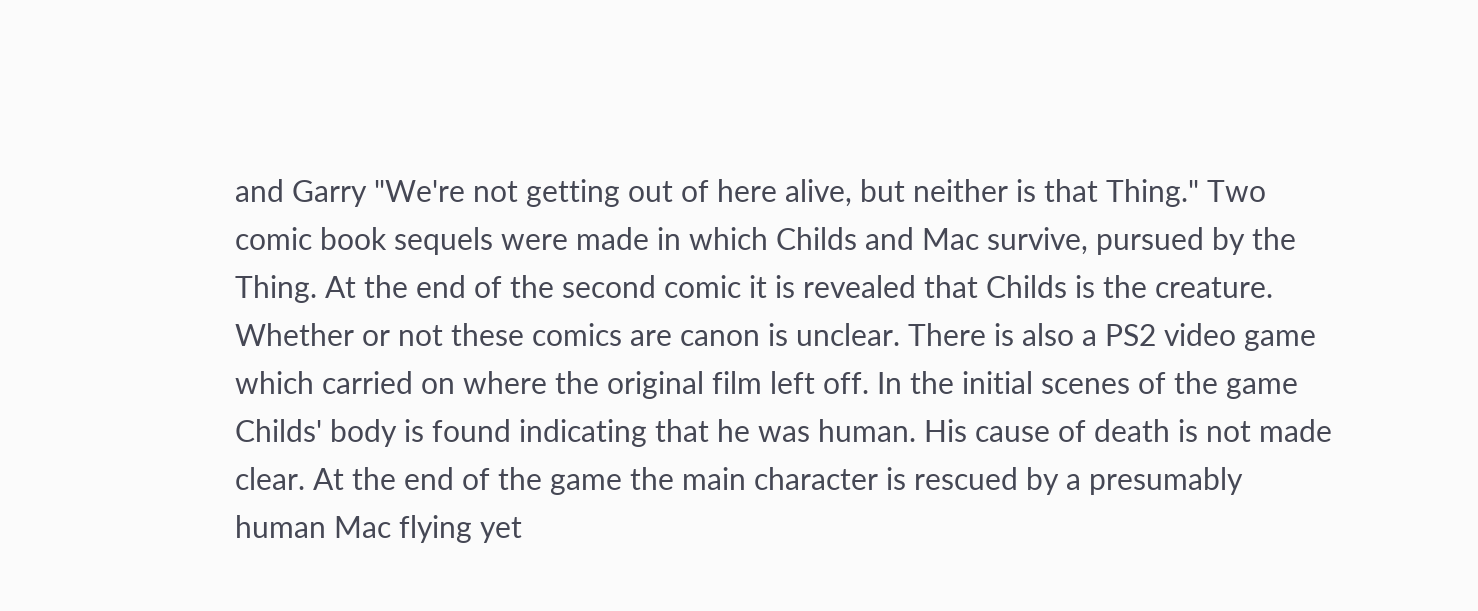and Garry "We're not getting out of here alive, but neither is that Thing." Two comic book sequels were made in which Childs and Mac survive, pursued by the Thing. At the end of the second comic it is revealed that Childs is the creature. Whether or not these comics are canon is unclear. There is also a PS2 video game which carried on where the original film left off. In the initial scenes of the game Childs' body is found indicating that he was human. His cause of death is not made clear. At the end of the game the main character is rescued by a presumably human Mac flying yet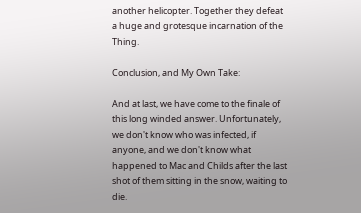another helicopter. Together they defeat a huge and grotesque incarnation of the Thing.

Conclusion, and My Own Take:

And at last, we have come to the finale of this long winded answer. Unfortunately, we don't know who was infected, if anyone, and we don't know what happened to Mac and Childs after the last shot of them sitting in the snow, waiting to die.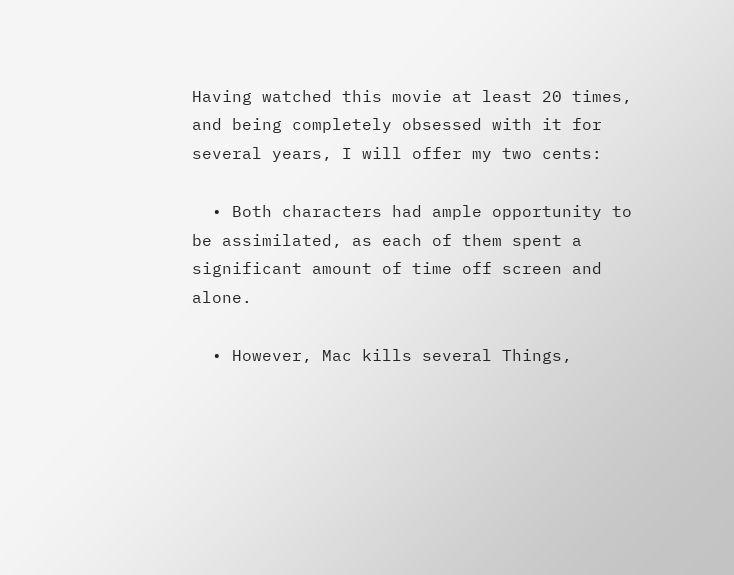Having watched this movie at least 20 times, and being completely obsessed with it for several years, I will offer my two cents:

  • Both characters had ample opportunity to be assimilated, as each of them spent a significant amount of time off screen and alone.

  • However, Mac kills several Things,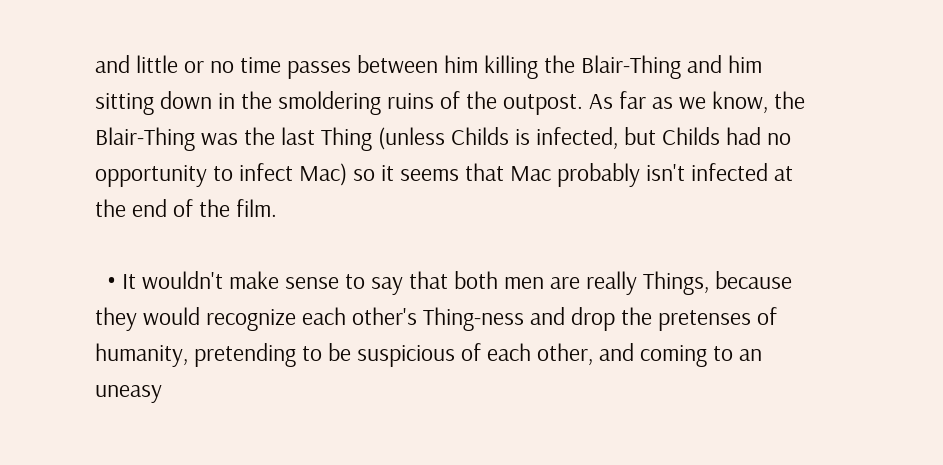and little or no time passes between him killing the Blair-Thing and him sitting down in the smoldering ruins of the outpost. As far as we know, the Blair-Thing was the last Thing (unless Childs is infected, but Childs had no opportunity to infect Mac) so it seems that Mac probably isn't infected at the end of the film.

  • It wouldn't make sense to say that both men are really Things, because they would recognize each other's Thing-ness and drop the pretenses of humanity, pretending to be suspicious of each other, and coming to an uneasy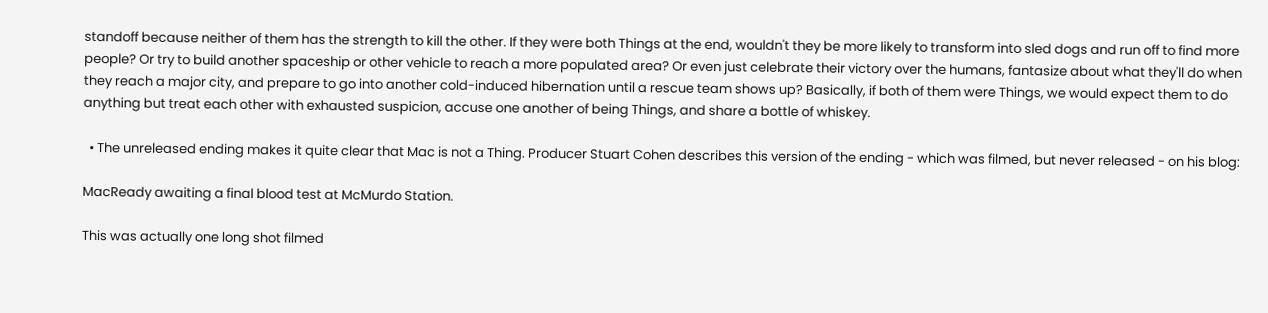standoff because neither of them has the strength to kill the other. If they were both Things at the end, wouldn't they be more likely to transform into sled dogs and run off to find more people? Or try to build another spaceship or other vehicle to reach a more populated area? Or even just celebrate their victory over the humans, fantasize about what they'll do when they reach a major city, and prepare to go into another cold-induced hibernation until a rescue team shows up? Basically, if both of them were Things, we would expect them to do anything but treat each other with exhausted suspicion, accuse one another of being Things, and share a bottle of whiskey.

  • The unreleased ending makes it quite clear that Mac is not a Thing. Producer Stuart Cohen describes this version of the ending - which was filmed, but never released - on his blog:

MacReady awaiting a final blood test at McMurdo Station.

This was actually one long shot filmed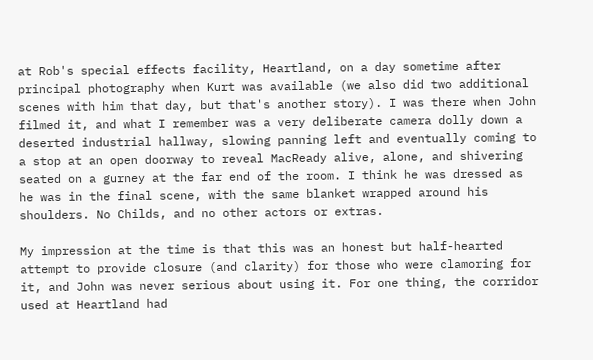at Rob's special effects facility, Heartland, on a day sometime after principal photography when Kurt was available (we also did two additional scenes with him that day, but that's another story). I was there when John filmed it, and what I remember was a very deliberate camera dolly down a deserted industrial hallway, slowing panning left and eventually coming to a stop at an open doorway to reveal MacReady alive, alone, and shivering seated on a gurney at the far end of the room. I think he was dressed as he was in the final scene, with the same blanket wrapped around his shoulders. No Childs, and no other actors or extras.

My impression at the time is that this was an honest but half-hearted attempt to provide closure (and clarity) for those who were clamoring for it, and John was never serious about using it. For one thing, the corridor used at Heartland had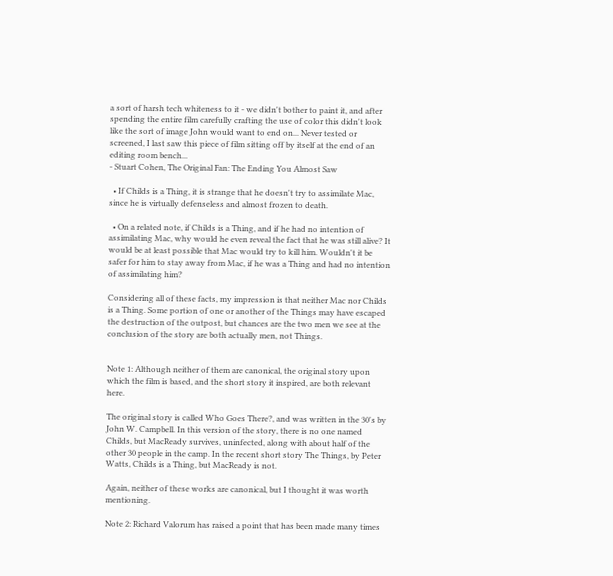a sort of harsh tech whiteness to it - we didn't bother to paint it, and after spending the entire film carefully crafting the use of color this didn't look like the sort of image John would want to end on... Never tested or screened, I last saw this piece of film sitting off by itself at the end of an editing room bench...
- Stuart Cohen, The Original Fan: The Ending You Almost Saw

  • If Childs is a Thing, it is strange that he doesn't try to assimilate Mac, since he is virtually defenseless and almost frozen to death.

  • On a related note, if Childs is a Thing, and if he had no intention of assimilating Mac, why would he even reveal the fact that he was still alive? It would be at least possible that Mac would try to kill him. Wouldn't it be safer for him to stay away from Mac, if he was a Thing and had no intention of assimilating him?

Considering all of these facts, my impression is that neither Mac nor Childs is a Thing. Some portion of one or another of the Things may have escaped the destruction of the outpost, but chances are the two men we see at the conclusion of the story are both actually men, not Things.


Note 1: Although neither of them are canonical, the original story upon which the film is based, and the short story it inspired, are both relevant here.

The original story is called Who Goes There?, and was written in the 30's by John W. Campbell. In this version of the story, there is no one named Childs, but MacReady survives, uninfected, along with about half of the other 30 people in the camp. In the recent short story The Things, by Peter Watts, Childs is a Thing, but MacReady is not.

Again, neither of these works are canonical, but I thought it was worth mentioning.

Note 2: Richard Valorum has raised a point that has been made many times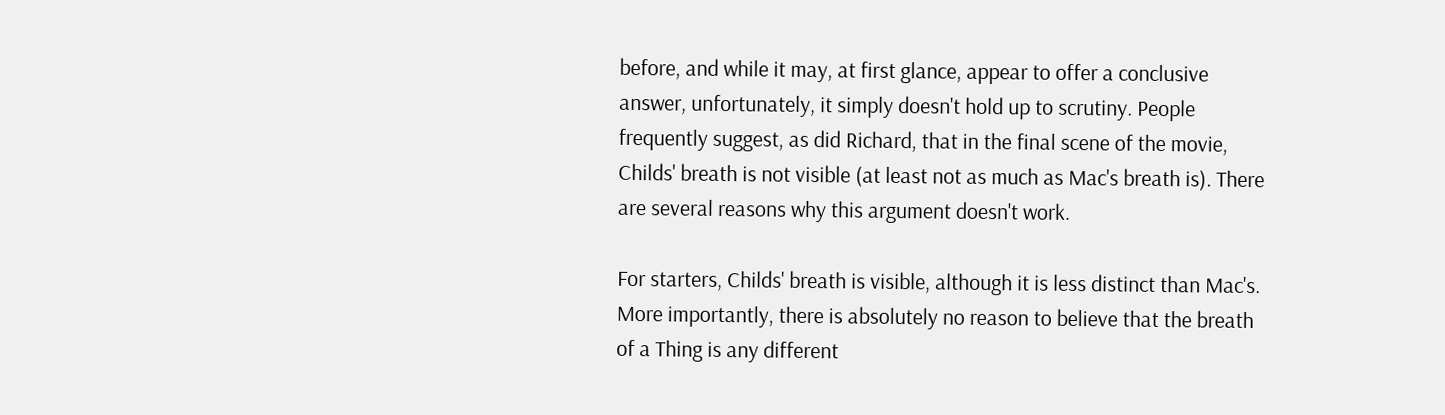before, and while it may, at first glance, appear to offer a conclusive answer, unfortunately, it simply doesn't hold up to scrutiny. People frequently suggest, as did Richard, that in the final scene of the movie, Childs' breath is not visible (at least not as much as Mac's breath is). There are several reasons why this argument doesn't work.

For starters, Childs' breath is visible, although it is less distinct than Mac's. More importantly, there is absolutely no reason to believe that the breath of a Thing is any different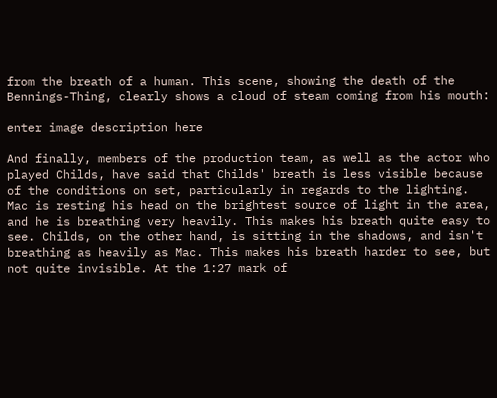from the breath of a human. This scene, showing the death of the Bennings-Thing, clearly shows a cloud of steam coming from his mouth:

enter image description here

And finally, members of the production team, as well as the actor who played Childs, have said that Childs' breath is less visible because of the conditions on set, particularly in regards to the lighting. Mac is resting his head on the brightest source of light in the area, and he is breathing very heavily. This makes his breath quite easy to see. Childs, on the other hand, is sitting in the shadows, and isn't breathing as heavily as Mac. This makes his breath harder to see, but not quite invisible. At the 1:27 mark of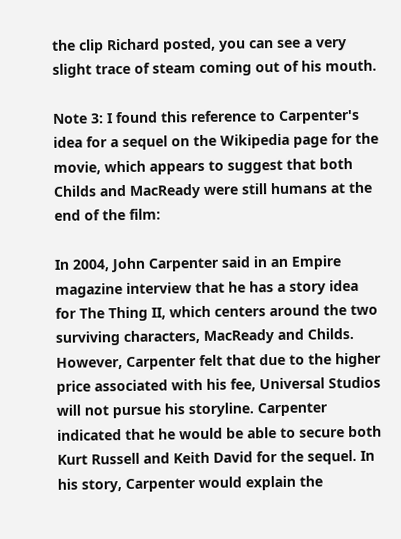the clip Richard posted, you can see a very slight trace of steam coming out of his mouth.

Note 3: I found this reference to Carpenter's idea for a sequel on the Wikipedia page for the movie, which appears to suggest that both Childs and MacReady were still humans at the end of the film:

In 2004, John Carpenter said in an Empire magazine interview that he has a story idea for The Thing II, which centers around the two surviving characters, MacReady and Childs. However, Carpenter felt that due to the higher price associated with his fee, Universal Studios will not pursue his storyline. Carpenter indicated that he would be able to secure both Kurt Russell and Keith David for the sequel. In his story, Carpenter would explain the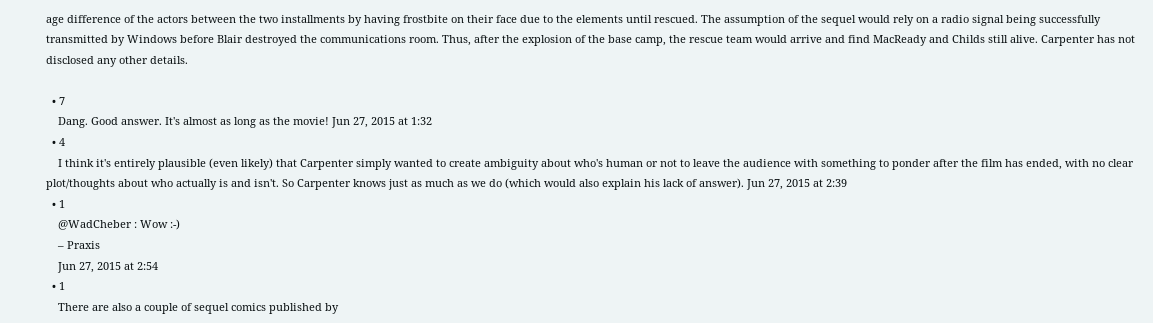age difference of the actors between the two installments by having frostbite on their face due to the elements until rescued. The assumption of the sequel would rely on a radio signal being successfully transmitted by Windows before Blair destroyed the communications room. Thus, after the explosion of the base camp, the rescue team would arrive and find MacReady and Childs still alive. Carpenter has not disclosed any other details.

  • 7
    Dang. Good answer. It's almost as long as the movie! Jun 27, 2015 at 1:32
  • 4
    I think it's entirely plausible (even likely) that Carpenter simply wanted to create ambiguity about who's human or not to leave the audience with something to ponder after the film has ended, with no clear plot/thoughts about who actually is and isn't. So Carpenter knows just as much as we do (which would also explain his lack of answer). Jun 27, 2015 at 2:39
  • 1
    @WadCheber : Wow :-)
    – Praxis
    Jun 27, 2015 at 2:54
  • 1
    There are also a couple of sequel comics published by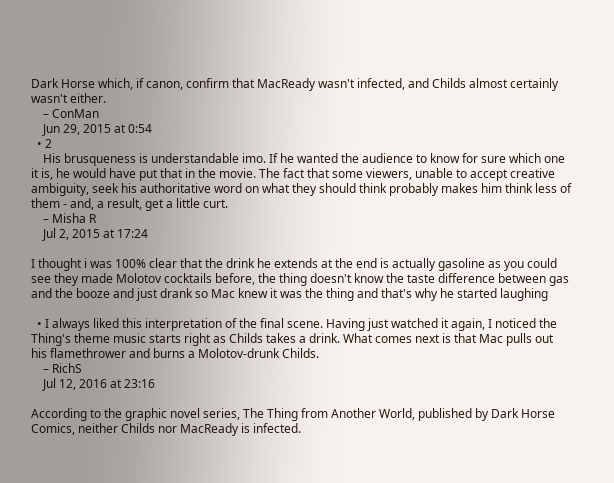Dark Horse which, if canon, confirm that MacReady wasn't infected, and Childs almost certainly wasn't either.
    – ConMan
    Jun 29, 2015 at 0:54
  • 2
    His brusqueness is understandable imo. If he wanted the audience to know for sure which one it is, he would have put that in the movie. The fact that some viewers, unable to accept creative ambiguity, seek his authoritative word on what they should think probably makes him think less of them - and, a result, get a little curt.
    – Misha R
    Jul 2, 2015 at 17:24

I thought i was 100% clear that the drink he extends at the end is actually gasoline as you could see they made Molotov cocktails before, the thing doesn't know the taste difference between gas and the booze and just drank so Mac knew it was the thing and that's why he started laughing

  • I always liked this interpretation of the final scene. Having just watched it again, I noticed the Thing's theme music starts right as Childs takes a drink. What comes next is that Mac pulls out his flamethrower and burns a Molotov-drunk Childs.
    – RichS
    Jul 12, 2016 at 23:16

According to the graphic novel series, The Thing from Another World, published by Dark Horse Comics, neither Childs nor MacReady is infected.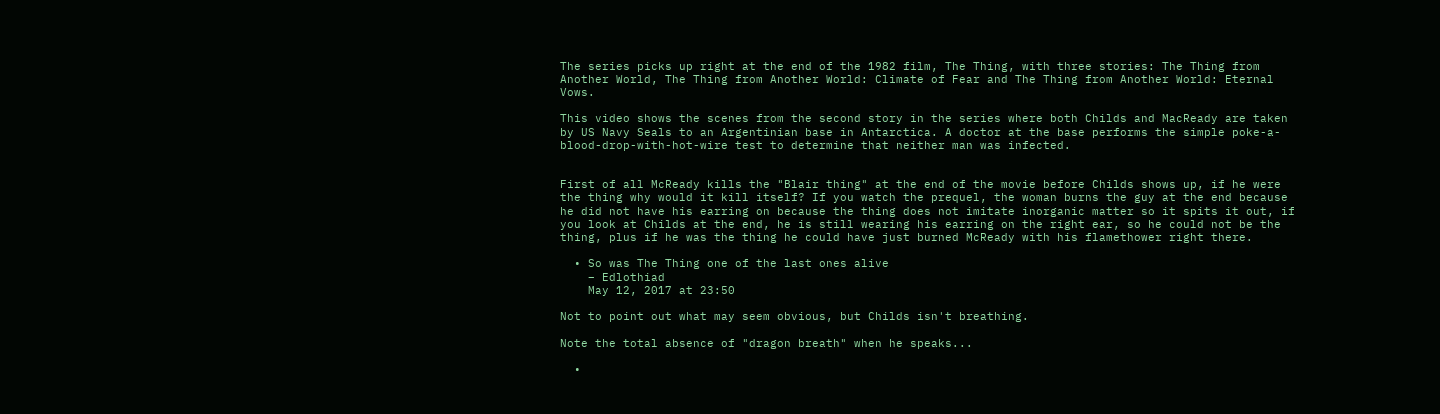The series picks up right at the end of the 1982 film, The Thing, with three stories: The Thing from Another World, The Thing from Another World: Climate of Fear and The Thing from Another World: Eternal Vows.

This video shows the scenes from the second story in the series where both Childs and MacReady are taken by US Navy Seals to an Argentinian base in Antarctica. A doctor at the base performs the simple poke-a-blood-drop-with-hot-wire test to determine that neither man was infected.


First of all McReady kills the "Blair thing" at the end of the movie before Childs shows up, if he were the thing why would it kill itself? If you watch the prequel, the woman burns the guy at the end because he did not have his earring on because the thing does not imitate inorganic matter so it spits it out, if you look at Childs at the end, he is still wearing his earring on the right ear, so he could not be the thing, plus if he was the thing he could have just burned McReady with his flamethower right there.

  • So was The Thing one of the last ones alive
    – Edlothiad
    May 12, 2017 at 23:50

Not to point out what may seem obvious, but Childs isn't breathing.

Note the total absence of "dragon breath" when he speaks...

  •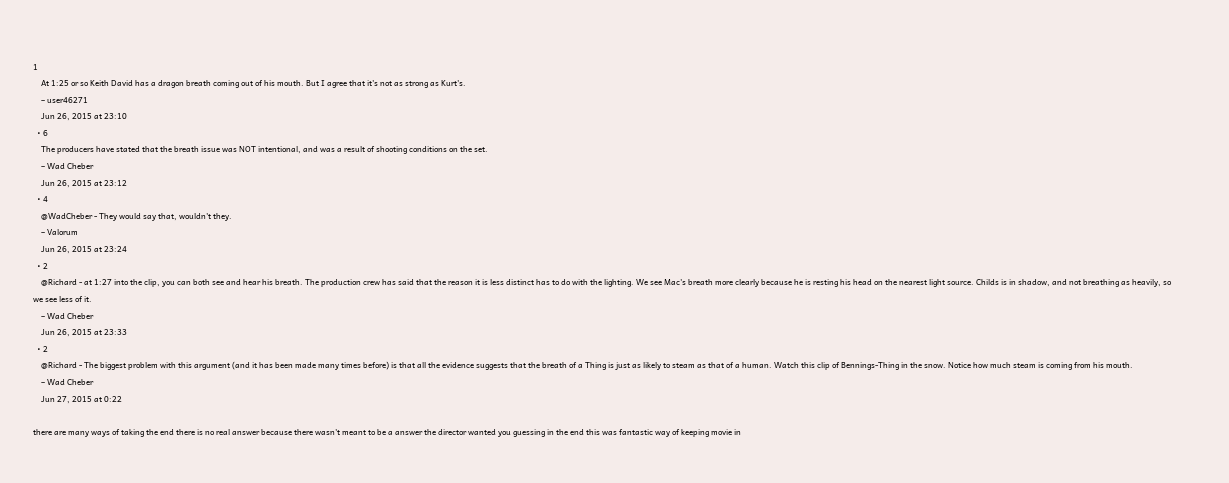1
    At 1:25 or so Keith David has a dragon breath coming out of his mouth. But I agree that it's not as strong as Kurt's.
    – user46271
    Jun 26, 2015 at 23:10
  • 6
    The producers have stated that the breath issue was NOT intentional, and was a result of shooting conditions on the set.
    – Wad Cheber
    Jun 26, 2015 at 23:12
  • 4
    @WadCheber - They would say that, wouldn't they.
    – Valorum
    Jun 26, 2015 at 23:24
  • 2
    @Richard - at 1:27 into the clip, you can both see and hear his breath. The production crew has said that the reason it is less distinct has to do with the lighting. We see Mac's breath more clearly because he is resting his head on the nearest light source. Childs is in shadow, and not breathing as heavily, so we see less of it.
    – Wad Cheber
    Jun 26, 2015 at 23:33
  • 2
    @Richard - The biggest problem with this argument (and it has been made many times before) is that all the evidence suggests that the breath of a Thing is just as likely to steam as that of a human. Watch this clip of Bennings-Thing in the snow. Notice how much steam is coming from his mouth.
    – Wad Cheber
    Jun 27, 2015 at 0:22

there are many ways of taking the end there is no real answer because there wasn't meant to be a answer the director wanted you guessing in the end this was fantastic way of keeping movie in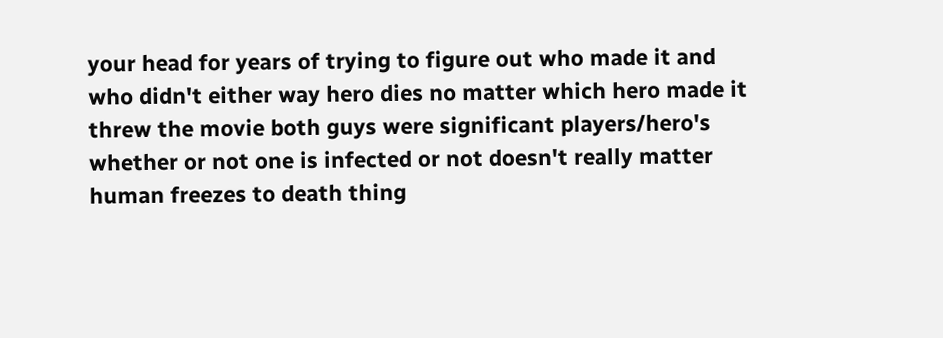your head for years of trying to figure out who made it and who didn't either way hero dies no matter which hero made it threw the movie both guys were significant players/hero's whether or not one is infected or not doesn't really matter human freezes to death thing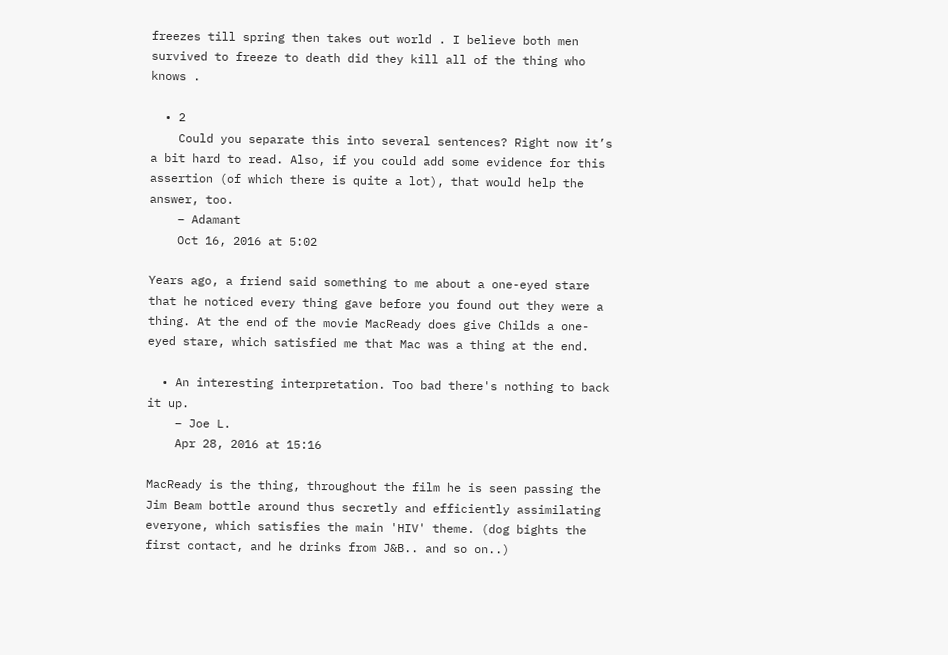freezes till spring then takes out world . I believe both men survived to freeze to death did they kill all of the thing who knows .

  • 2
    Could you separate this into several sentences? Right now it’s a bit hard to read. Also, if you could add some evidence for this assertion (of which there is quite a lot), that would help the answer, too.
    – Adamant
    Oct 16, 2016 at 5:02

Years ago, a friend said something to me about a one-eyed stare that he noticed every thing gave before you found out they were a thing. At the end of the movie MacReady does give Childs a one-eyed stare, which satisfied me that Mac was a thing at the end.

  • An interesting interpretation. Too bad there's nothing to back it up.
    – Joe L.
    Apr 28, 2016 at 15:16

MacReady is the thing, throughout the film he is seen passing the Jim Beam bottle around thus secretly and efficiently assimilating everyone, which satisfies the main 'HIV' theme. (dog bights the first contact, and he drinks from J&B.. and so on..)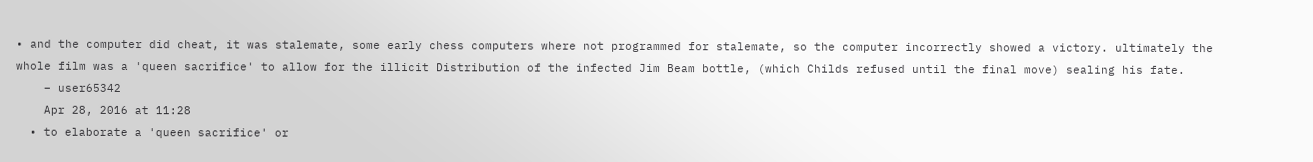• and the computer did cheat, it was stalemate, some early chess computers where not programmed for stalemate, so the computer incorrectly showed a victory. ultimately the whole film was a 'queen sacrifice' to allow for the illicit Distribution of the infected Jim Beam bottle, (which Childs refused until the final move) sealing his fate.
    – user65342
    Apr 28, 2016 at 11:28
  • to elaborate a 'queen sacrifice' or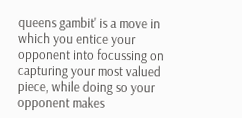queens gambit' is a move in which you entice your opponent into focussing on capturing your most valued piece, while doing so your opponent makes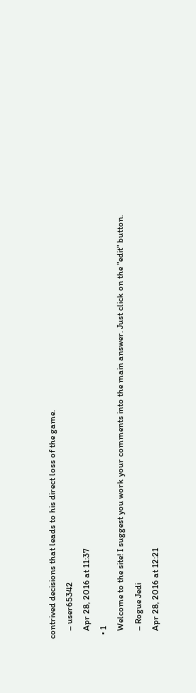contrived decisions that leads to his direct loss of the game.
    – user65342
    Apr 28, 2016 at 11:37
  • 1
    Welcome to the site! I suggest you work your comments into the main answer. Just click on the "edit" button.
    – Rogue Jedi
    Apr 28, 2016 at 12:21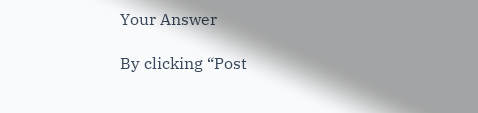Your Answer

By clicking “Post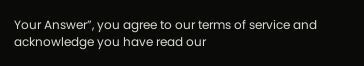Your Answer”, you agree to our terms of service and acknowledge you have read our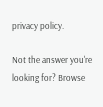privacy policy.

Not the answer you're looking for? Browse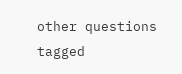other questions tagged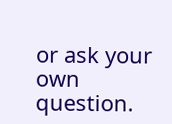or ask your own question.